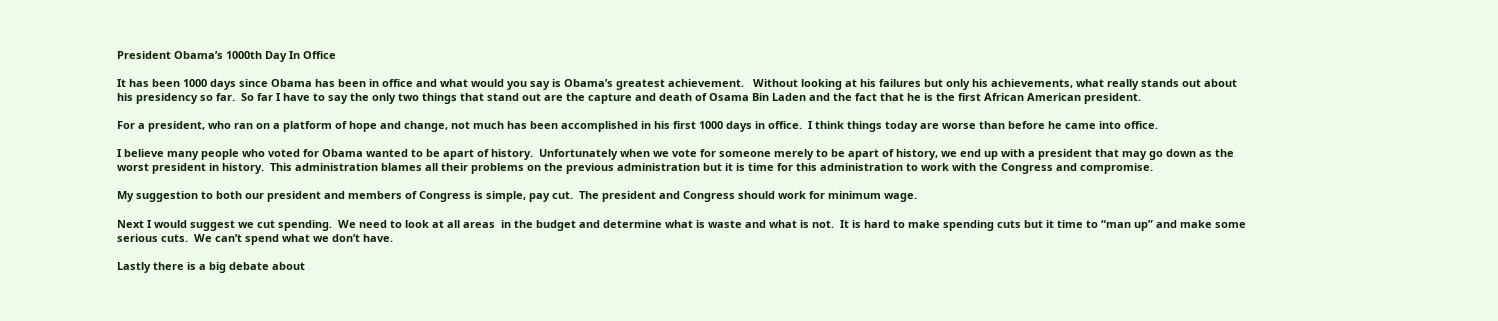President Obama’s 1000th Day In Office

It has been 1000 days since Obama has been in office and what would you say is Obama’s greatest achievement.   Without looking at his failures but only his achievements, what really stands out about his presidency so far.  So far I have to say the only two things that stand out are the capture and death of Osama Bin Laden and the fact that he is the first African American president.

For a president, who ran on a platform of hope and change, not much has been accomplished in his first 1000 days in office.  I think things today are worse than before he came into office.

I believe many people who voted for Obama wanted to be apart of history.  Unfortunately when we vote for someone merely to be apart of history, we end up with a president that may go down as the worst president in history.  This administration blames all their problems on the previous administration but it is time for this administration to work with the Congress and compromise.

My suggestion to both our president and members of Congress is simple, pay cut.  The president and Congress should work for minimum wage.

Next I would suggest we cut spending.  We need to look at all areas  in the budget and determine what is waste and what is not.  It is hard to make spending cuts but it time to “man up” and make some serious cuts.  We can’t spend what we don’t have.

Lastly there is a big debate about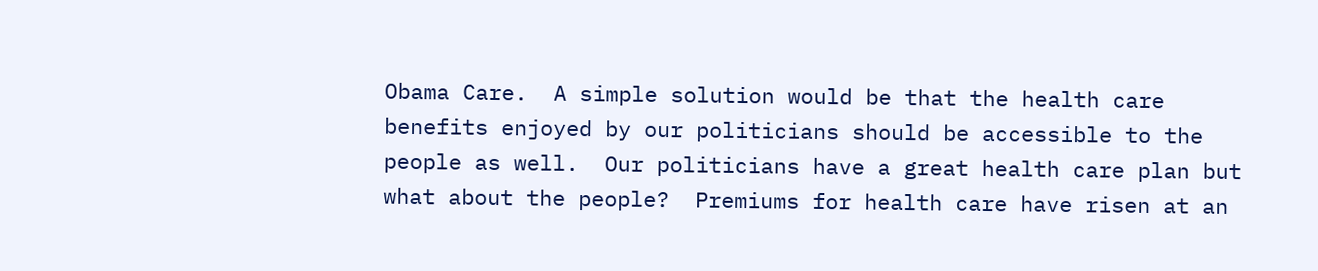Obama Care.  A simple solution would be that the health care benefits enjoyed by our politicians should be accessible to the people as well.  Our politicians have a great health care plan but what about the people?  Premiums for health care have risen at an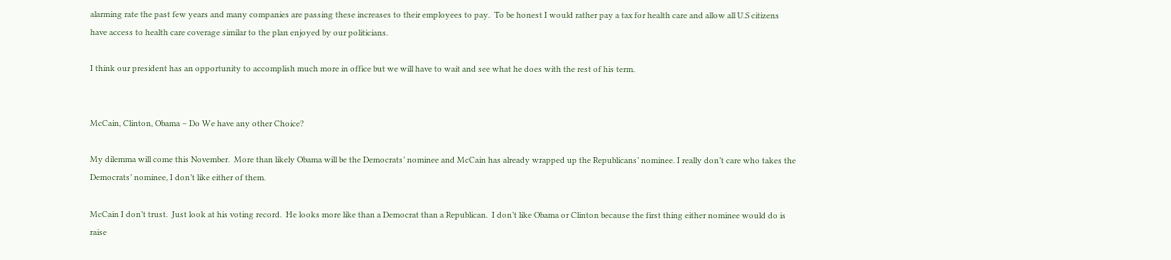alarming rate the past few years and many companies are passing these increases to their employees to pay.  To be honest I would rather pay a tax for health care and allow all U.S citizens have access to health care coverage similar to the plan enjoyed by our politicians.

I think our president has an opportunity to accomplish much more in office but we will have to wait and see what he does with the rest of his term.


McCain, Clinton, Obama – Do We have any other Choice?

My dilemma will come this November.  More than likely Obama will be the Democrats’ nominee and McCain has already wrapped up the Republicans’ nominee. I really don’t care who takes the Democrats’ nominee, I don’t like either of them.

McCain I don’t trust.  Just look at his voting record.  He looks more like than a Democrat than a Republican.  I don’t like Obama or Clinton because the first thing either nominee would do is raise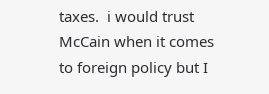taxes.  i would trust McCain when it comes to foreign policy but I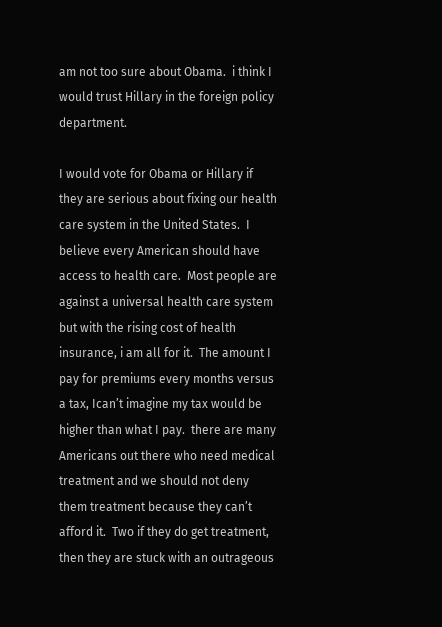am not too sure about Obama.  i think I would trust Hillary in the foreign policy department.

I would vote for Obama or Hillary if they are serious about fixing our health care system in the United States.  I believe every American should have access to health care.  Most people are against a universal health care system but with the rising cost of health insurance, i am all for it.  The amount I pay for premiums every months versus a tax, Ican’t imagine my tax would be higher than what I pay.  there are many Americans out there who need medical treatment and we should not deny them treatment because they can’t afford it.  Two if they do get treatment, then they are stuck with an outrageous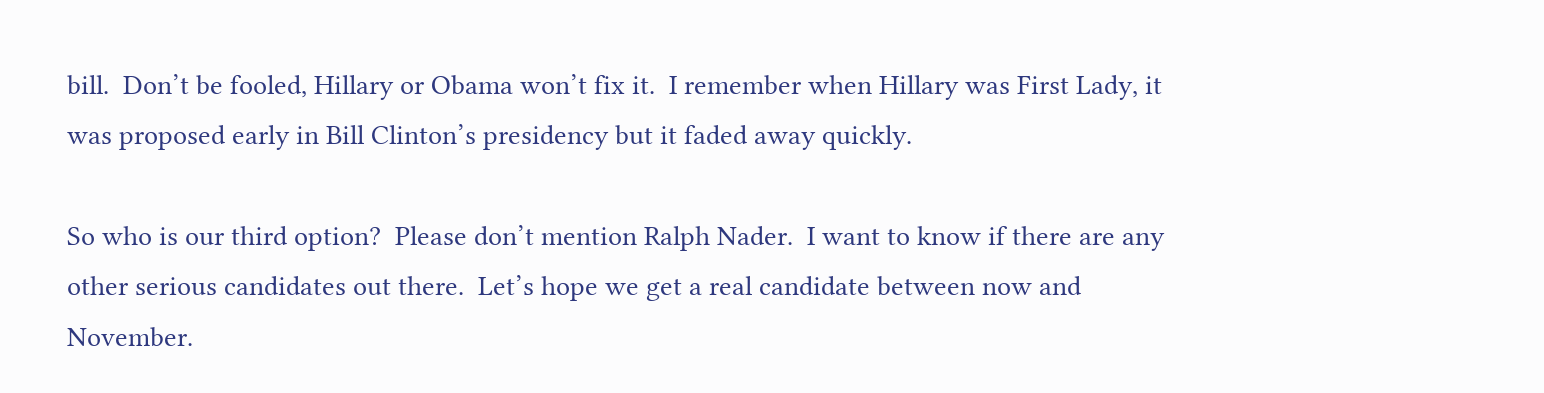bill.  Don’t be fooled, Hillary or Obama won’t fix it.  I remember when Hillary was First Lady, it was proposed early in Bill Clinton’s presidency but it faded away quickly.

So who is our third option?  Please don’t mention Ralph Nader.  I want to know if there are any other serious candidates out there.  Let’s hope we get a real candidate between now and November.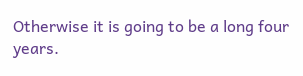Otherwise it is going to be a long four years.